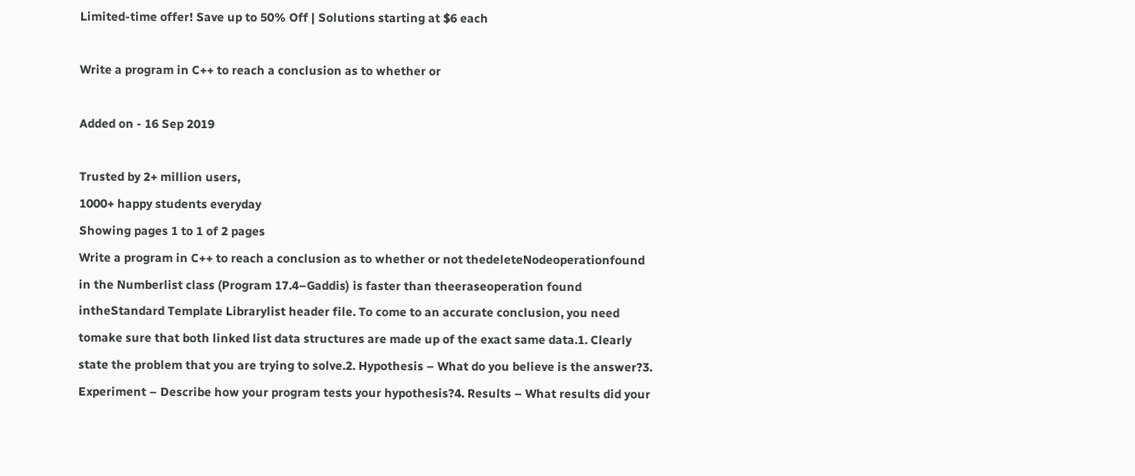Limited-time offer! Save up to 50% Off | Solutions starting at $6 each

Write a program in C++ to reach a conclusion as to whether or

Added on - 16 Sep 2019

Trusted by 2+ million users,
1000+ happy students everyday
Showing pages 1 to 1 of 2 pages
Write a program in C++ to reach a conclusion as to whether or not thedeleteNodeoperationfound in the Numberlist class (Program 17.4–Gaddis) is faster than theeraseoperation found intheStandard Template Librarylist header file. To come to an accurate conclusion, you need tomake sure that both linked list data structures are made up of the exact same data.1. Clearly state the problem that you are trying to solve.2. Hypothesis – What do you believe is the answer?3. Experiment – Describe how your program tests your hypothesis?4. Results – What results did your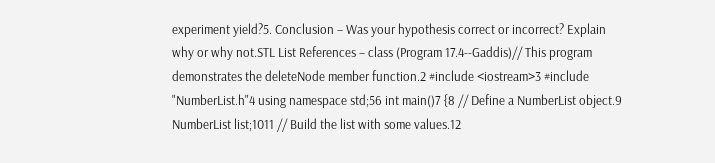experiment yield?5. Conclusion – Was your hypothesis correct or incorrect? Explain why or why not.STL List References – class (Program 17.4--Gaddis)// This program demonstrates the deleteNode member function.2 #include <iostream>3 #include "NumberList.h"4 using namespace std;56 int main()7 {8 // Define a NumberList object.9 NumberList list;1011 // Build the list with some values.12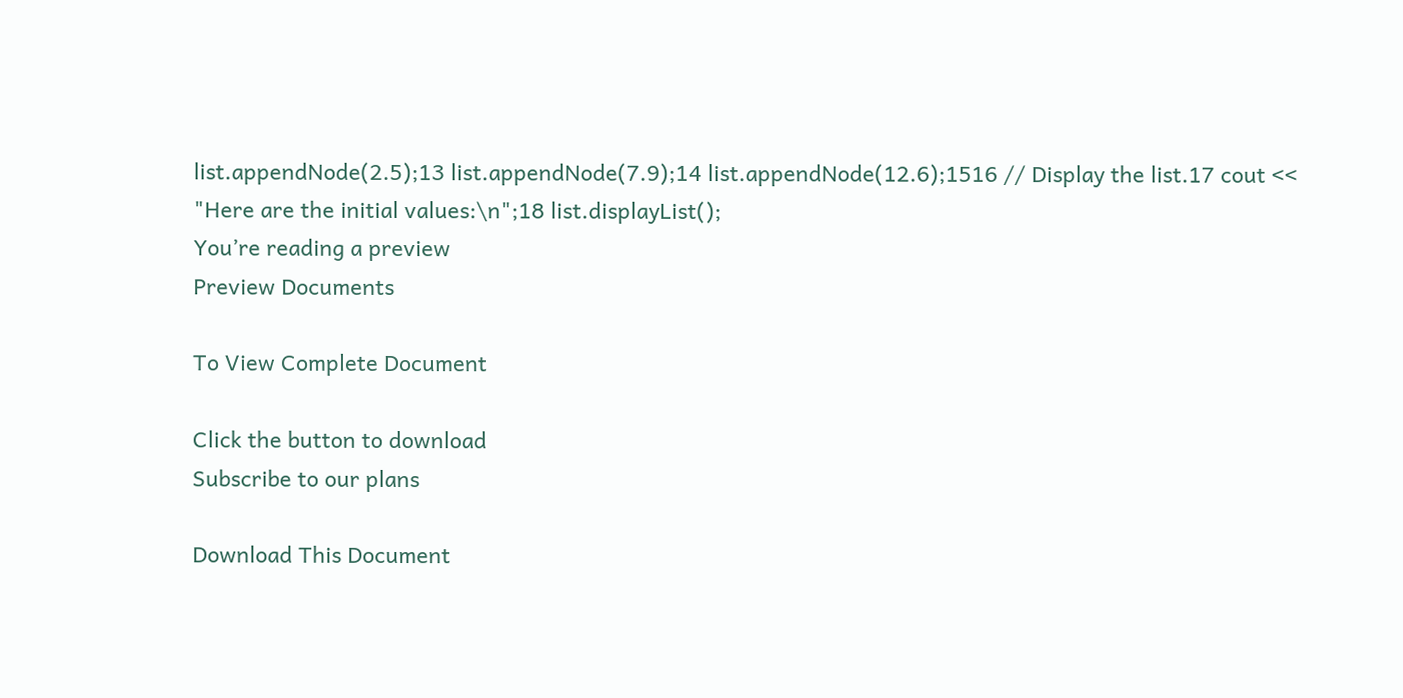list.appendNode(2.5);13 list.appendNode(7.9);14 list.appendNode(12.6);1516 // Display the list.17 cout << "Here are the initial values:\n";18 list.displayList();
You’re reading a preview
Preview Documents

To View Complete Document

Click the button to download
Subscribe to our plans

Download This Document